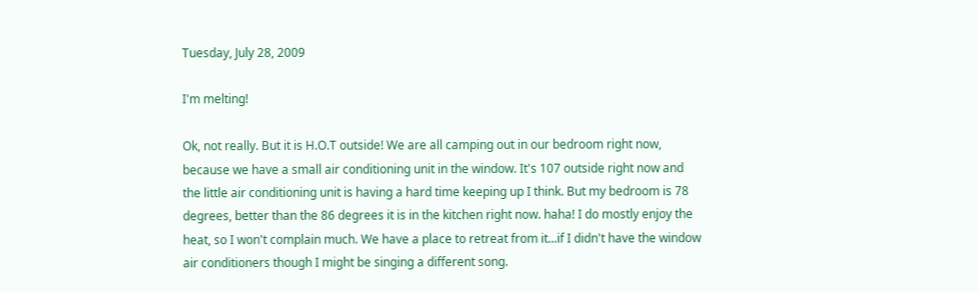Tuesday, July 28, 2009

I'm melting!

Ok, not really. But it is H.O.T outside! We are all camping out in our bedroom right now, because we have a small air conditioning unit in the window. It's 107 outside right now and the little air conditioning unit is having a hard time keeping up I think. But my bedroom is 78 degrees, better than the 86 degrees it is in the kitchen right now. haha! I do mostly enjoy the heat, so I won't complain much. We have a place to retreat from it...if I didn't have the window air conditioners though I might be singing a different song.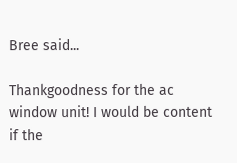Bree said...

Thankgoodness for the ac window unit! I would be content if the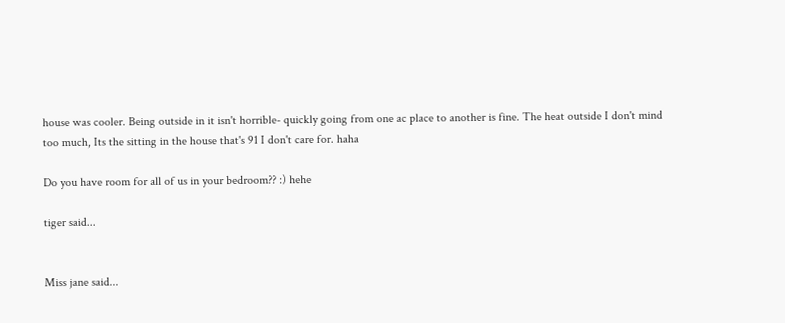house was cooler. Being outside in it isn't horrible- quickly going from one ac place to another is fine. The heat outside I don't mind too much, Its the sitting in the house that's 91 I don't care for. haha

Do you have room for all of us in your bedroom?? :) hehe

tiger said...


Miss jane said...